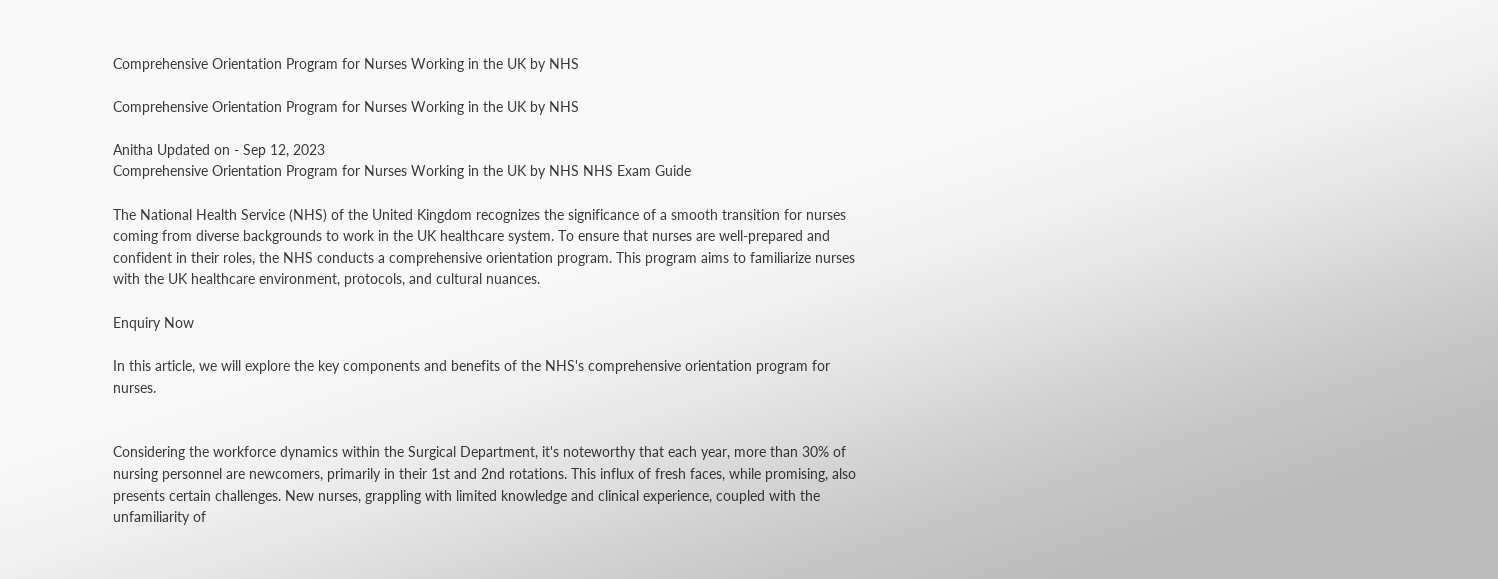Comprehensive Orientation Program for Nurses Working in the UK by NHS

Comprehensive Orientation Program for Nurses Working in the UK by NHS

Anitha Updated on - Sep 12, 2023
Comprehensive Orientation Program for Nurses Working in the UK by NHS NHS Exam Guide

The National Health Service (NHS) of the United Kingdom recognizes the significance of a smooth transition for nurses coming from diverse backgrounds to work in the UK healthcare system. To ensure that nurses are well-prepared and confident in their roles, the NHS conducts a comprehensive orientation program. This program aims to familiarize nurses with the UK healthcare environment, protocols, and cultural nuances.

Enquiry Now

In this article, we will explore the key components and benefits of the NHS's comprehensive orientation program for nurses.


Considering the workforce dynamics within the Surgical Department, it's noteworthy that each year, more than 30% of nursing personnel are newcomers, primarily in their 1st and 2nd rotations. This influx of fresh faces, while promising, also presents certain challenges. New nurses, grappling with limited knowledge and clinical experience, coupled with the unfamiliarity of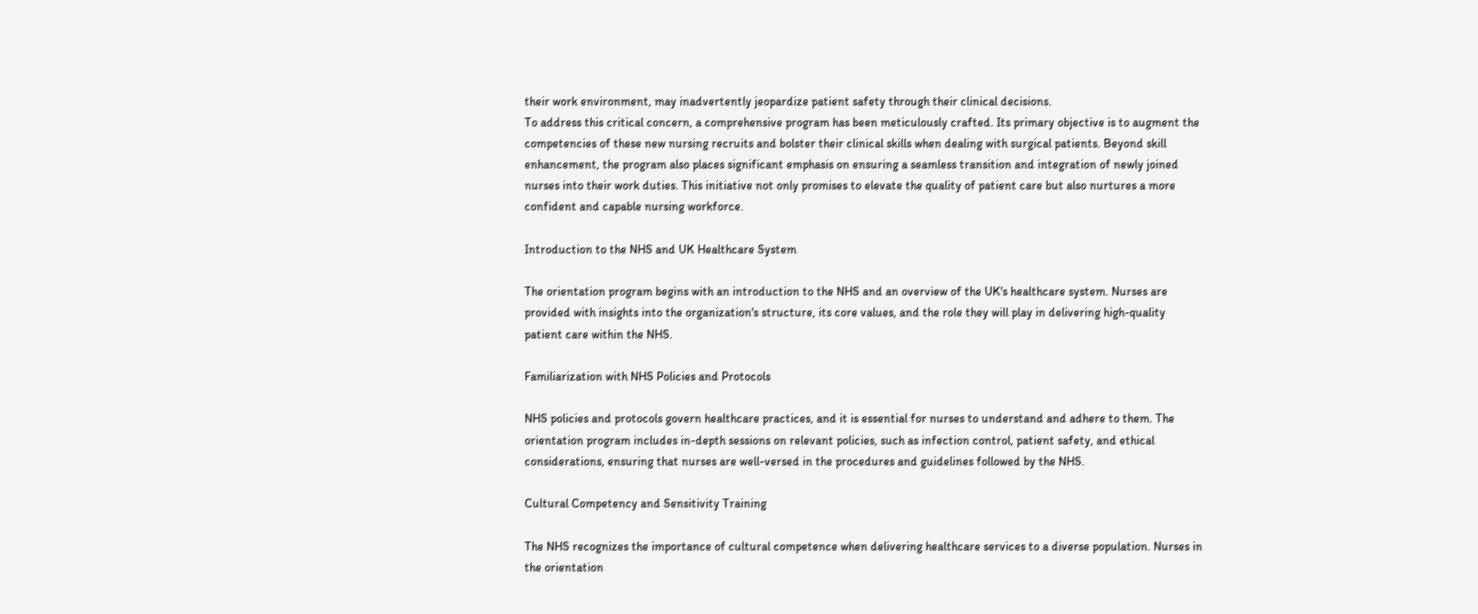their work environment, may inadvertently jeopardize patient safety through their clinical decisions.
To address this critical concern, a comprehensive program has been meticulously crafted. Its primary objective is to augment the competencies of these new nursing recruits and bolster their clinical skills when dealing with surgical patients. Beyond skill enhancement, the program also places significant emphasis on ensuring a seamless transition and integration of newly joined nurses into their work duties. This initiative not only promises to elevate the quality of patient care but also nurtures a more confident and capable nursing workforce.

Introduction to the NHS and UK Healthcare System

The orientation program begins with an introduction to the NHS and an overview of the UK's healthcare system. Nurses are provided with insights into the organization's structure, its core values, and the role they will play in delivering high-quality patient care within the NHS.

Familiarization with NHS Policies and Protocols

NHS policies and protocols govern healthcare practices, and it is essential for nurses to understand and adhere to them. The orientation program includes in-depth sessions on relevant policies, such as infection control, patient safety, and ethical considerations, ensuring that nurses are well-versed in the procedures and guidelines followed by the NHS.

Cultural Competency and Sensitivity Training

The NHS recognizes the importance of cultural competence when delivering healthcare services to a diverse population. Nurses in the orientation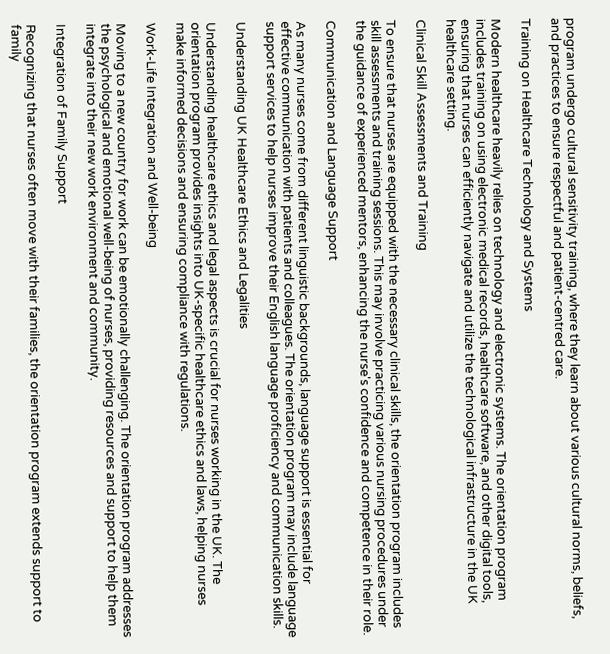program undergo cultural sensitivity training, where they learn about various cultural norms, beliefs, and practices to ensure respectful and patient-centred care.

Training on Healthcare Technology and Systems

Modern healthcare heavily relies on technology and electronic systems. The orientation program includes training on using electronic medical records, healthcare software, and other digital tools, ensuring that nurses can efficiently navigate and utilize the technological infrastructure in the UK healthcare setting.

Clinical Skill Assessments and Training

To ensure that nurses are equipped with the necessary clinical skills, the orientation program includes skill assessments and training sessions. This may involve practicing various nursing procedures under the guidance of experienced mentors, enhancing the nurse's confidence and competence in their role.

Communication and Language Support

As many nurses come from different linguistic backgrounds, language support is essential for effective communication with patients and colleagues. The orientation program may include language support services to help nurses improve their English language proficiency and communication skills.

Understanding UK Healthcare Ethics and Legalities

Understanding healthcare ethics and legal aspects is crucial for nurses working in the UK. The orientation program provides insights into UK-specific healthcare ethics and laws, helping nurses make informed decisions and ensuring compliance with regulations.

Work-Life Integration and Well-being

Moving to a new country for work can be emotionally challenging. The orientation program addresses the psychological and emotional well-being of nurses, providing resources and support to help them integrate into their new work environment and community.

Integration of Family Support

Recognizing that nurses often move with their families, the orientation program extends support to family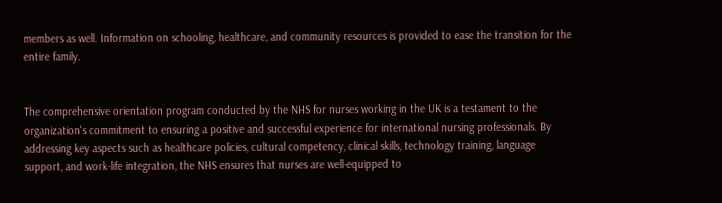members as well. Information on schooling, healthcare, and community resources is provided to ease the transition for the entire family.


The comprehensive orientation program conducted by the NHS for nurses working in the UK is a testament to the organization's commitment to ensuring a positive and successful experience for international nursing professionals. By addressing key aspects such as healthcare policies, cultural competency, clinical skills, technology training, language support, and work-life integration, the NHS ensures that nurses are well-equipped to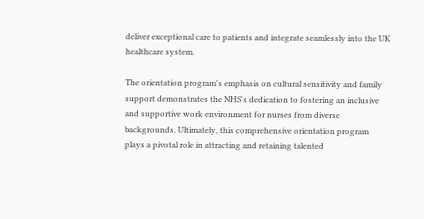deliver exceptional care to patients and integrate seamlessly into the UK healthcare system.

The orientation program's emphasis on cultural sensitivity and family support demonstrates the NHS's dedication to fostering an inclusive and supportive work environment for nurses from diverse backgrounds. Ultimately, this comprehensive orientation program plays a pivotal role in attracting and retaining talented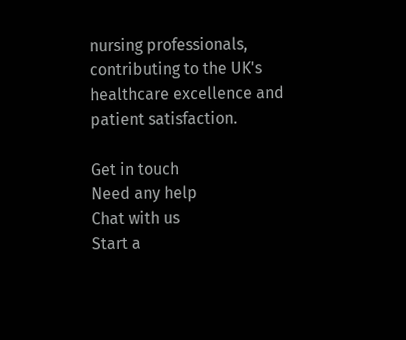nursing professionals, contributing to the UK's healthcare excellence and patient satisfaction.

Get in touch
Need any help
Chat with us
Start a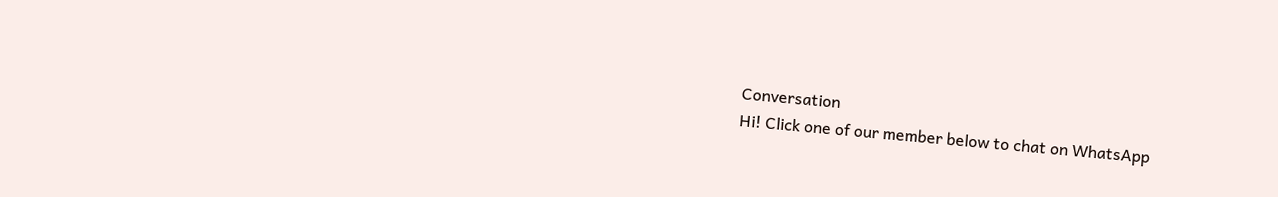Conversation
Hi! Click one of our member below to chat on WhatsApp